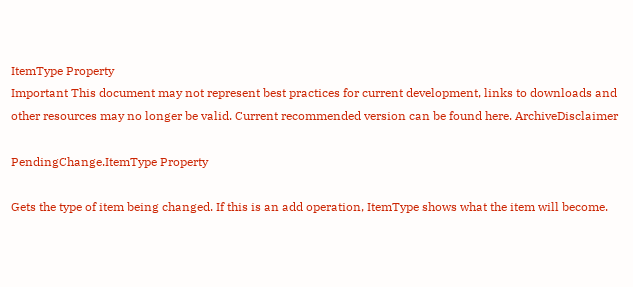ItemType Property
Important This document may not represent best practices for current development, links to downloads and other resources may no longer be valid. Current recommended version can be found here. ArchiveDisclaimer

PendingChange.ItemType Property

Gets the type of item being changed. If this is an add operation, ItemType shows what the item will become.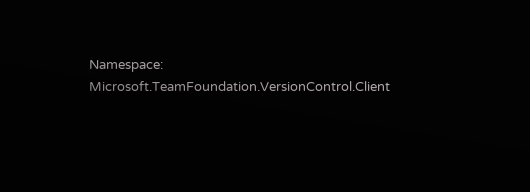Namespace: Microsoft.TeamFoundation.VersionControl.Client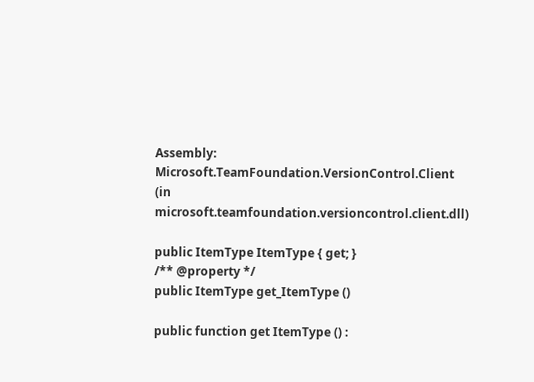Assembly: Microsoft.TeamFoundation.VersionControl.Client (in microsoft.teamfoundation.versioncontrol.client.dll)

public ItemType ItemType { get; }
/** @property */
public ItemType get_ItemType ()

public function get ItemType () :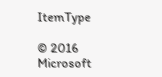ItemType

© 2016 Microsoft